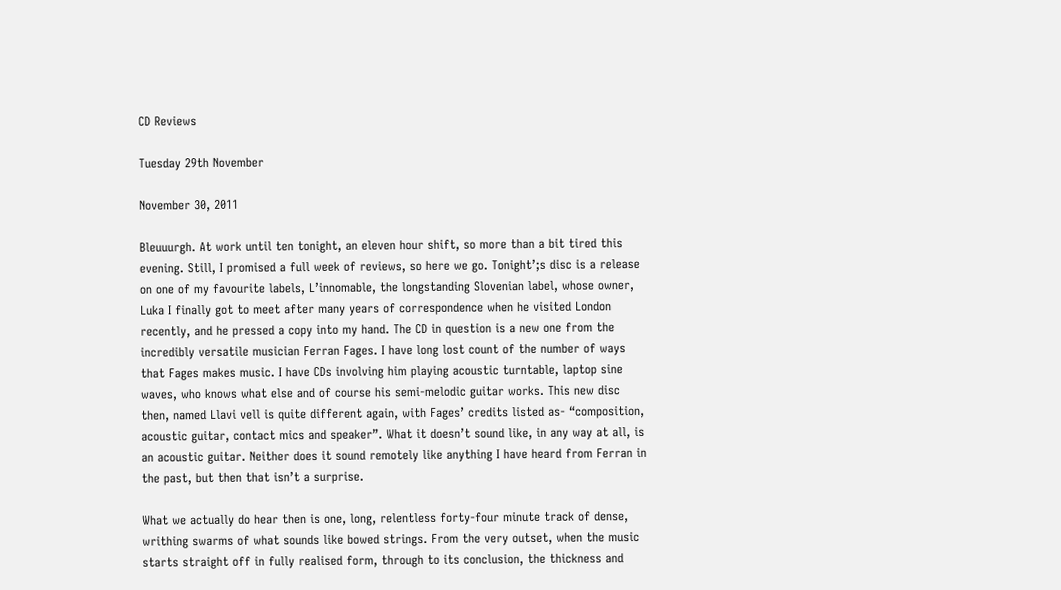CD Reviews

Tuesday 29th November

November 30, 2011

Bleuuurgh. At work until ten tonight, an eleven hour shift, so more than a bit tired this evening. Still, I promised a full week of reviews, so here we go. Tonight’;s disc is a release on one of my favourite labels, L’innomable, the longstanding Slovenian label, whose owner, Luka I finally got to meet after many years of correspondence when he visited London recently, and he pressed a copy into my hand. The CD in question is a new one from the incredibly versatile musician Ferran Fages. I have long lost count of the number of ways that Fages makes music. I have CDs involving him playing acoustic turntable, laptop sine waves, who knows what else and of course his semi-melodic guitar works. This new disc then, named Llavi vell is quite different again, with Fages’ credits listed as- “composition, acoustic guitar, contact mics and speaker”. What it doesn’t sound like, in any way at all, is an acoustic guitar. Neither does it sound remotely like anything I have heard from Ferran in the past, but then that isn’t a surprise.

What we actually do hear then is one, long, relentless forty-four minute track of dense, writhing swarms of what sounds like bowed strings. From the very outset, when the music starts straight off in fully realised form, through to its conclusion, the thickness and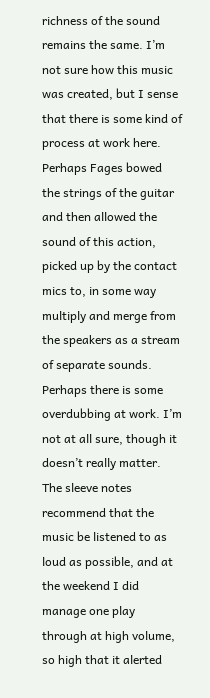richness of the sound remains the same. I’m not sure how this music was created, but I sense that there is some kind of process at work here. Perhaps Fages bowed the strings of the guitar and then allowed the sound of this action, picked up by the contact mics to, in some way multiply and merge from the speakers as a stream of separate sounds. Perhaps there is some overdubbing at work. I’m not at all sure, though it doesn’t really matter. The sleeve notes recommend that the music be listened to as loud as possible, and at the weekend I did manage one play through at high volume, so high that it alerted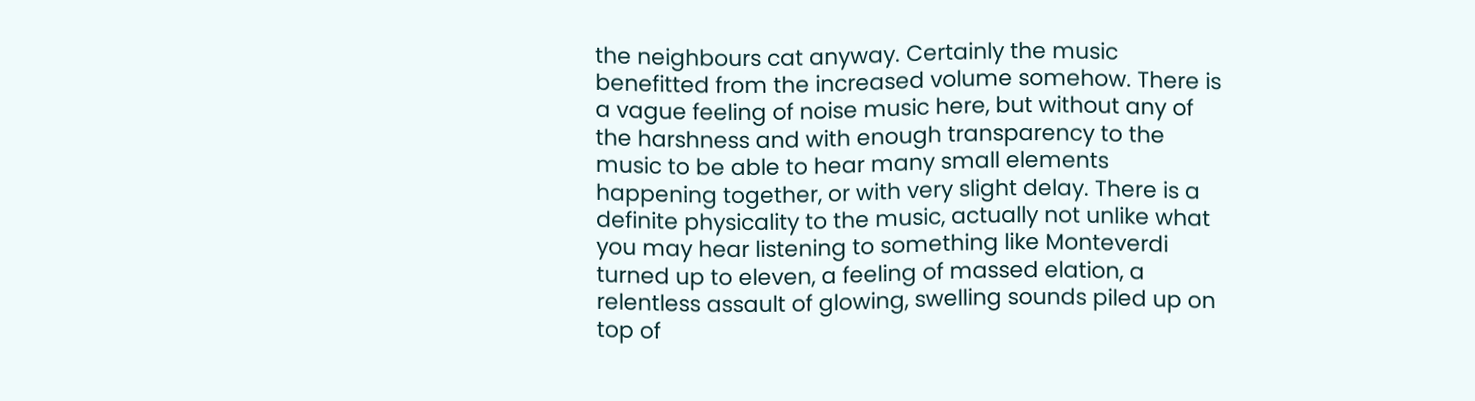the neighbours cat anyway. Certainly the music benefitted from the increased volume somehow. There is a vague feeling of noise music here, but without any of the harshness and with enough transparency to the music to be able to hear many small elements happening together, or with very slight delay. There is a definite physicality to the music, actually not unlike what you may hear listening to something like Monteverdi turned up to eleven, a feeling of massed elation, a relentless assault of glowing, swelling sounds piled up on top of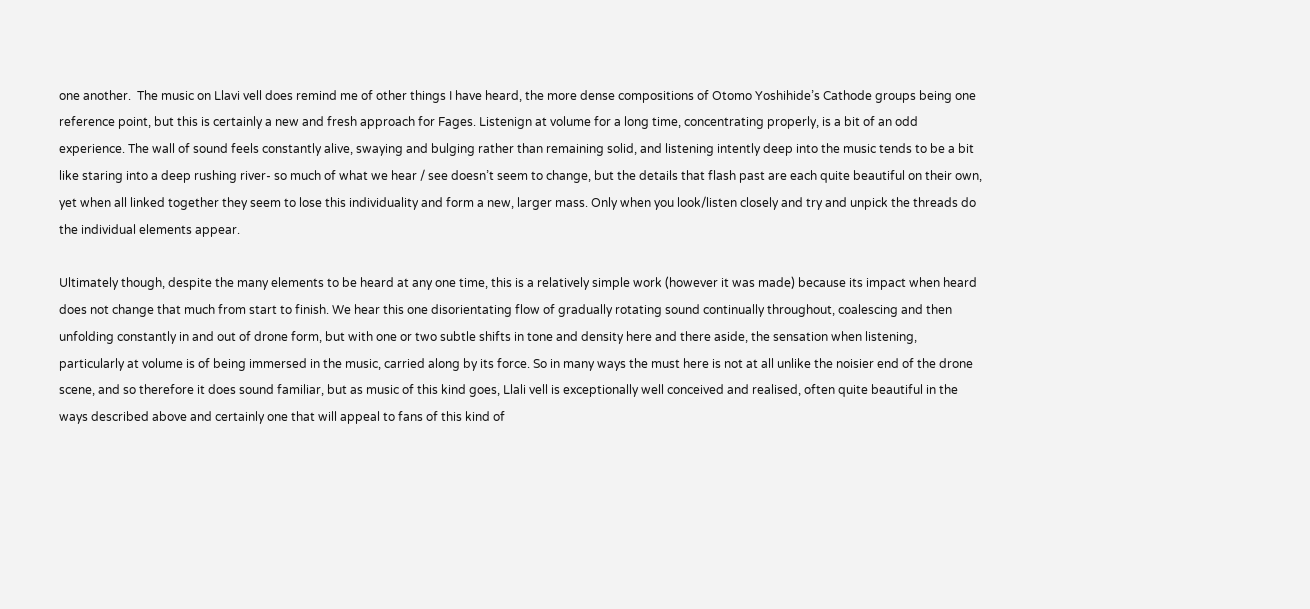one another.  The music on Llavi vell does remind me of other things I have heard, the more dense compositions of Otomo Yoshihide’s Cathode groups being one reference point, but this is certainly a new and fresh approach for Fages. Listenign at volume for a long time, concentrating properly, is a bit of an odd experience. The wall of sound feels constantly alive, swaying and bulging rather than remaining solid, and listening intently deep into the music tends to be a bit like staring into a deep rushing river- so much of what we hear / see doesn’t seem to change, but the details that flash past are each quite beautiful on their own, yet when all linked together they seem to lose this individuality and form a new, larger mass. Only when you look/listen closely and try and unpick the threads do the individual elements appear.

Ultimately though, despite the many elements to be heard at any one time, this is a relatively simple work (however it was made) because its impact when heard does not change that much from start to finish. We hear this one disorientating flow of gradually rotating sound continually throughout, coalescing and then unfolding constantly in and out of drone form, but with one or two subtle shifts in tone and density here and there aside, the sensation when listening, particularly at volume is of being immersed in the music, carried along by its force. So in many ways the must here is not at all unlike the noisier end of the drone scene, and so therefore it does sound familiar, but as music of this kind goes, Llali vell is exceptionally well conceived and realised, often quite beautiful in the ways described above and certainly one that will appeal to fans of this kind of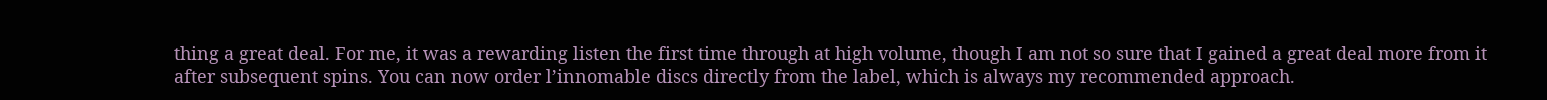thing a great deal. For me, it was a rewarding listen the first time through at high volume, though I am not so sure that I gained a great deal more from it after subsequent spins. You can now order l’innomable discs directly from the label, which is always my recommended approach.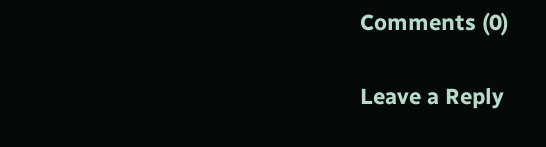Comments (0)

Leave a Reply